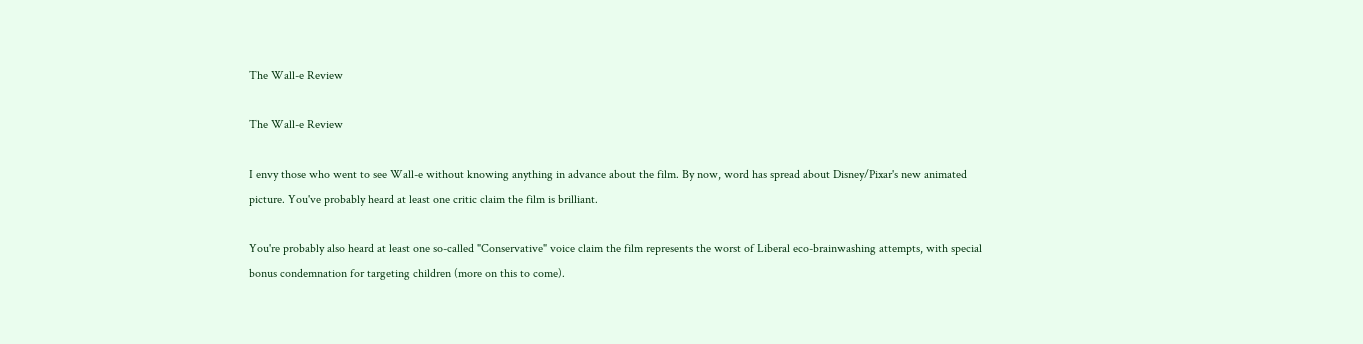The Wall-e Review

The Wall-e Review

I envy those who went to see Wall-e without knowing anything in advance about the film. By now, word has spread about Disney/Pixar's new animated picture. You've probably heard at least one critic claim the film is brilliant.

You're probably also heard at least one so-called "Conservative" voice claim the film represents the worst of Liberal eco-brainwashing attempts, with special bonus condemnation for targeting children (more on this to come).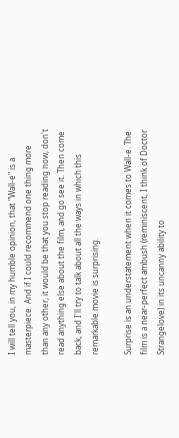I will tell you, in my humble opinion, that "Wall-e" is a masterpiece. And if I could recommend one thing more than any other, it would be that you stop reading now, don't read anything else about the film, and go see it. Then come back, and I'll try to talk about all the ways in which this remarkable movie is surprising.

Surprise is an understatement when it comes to Wall-e. The film is a near-perfect ambush (reminiscent, I think of Doctor Strangelove) in its uncanny ability to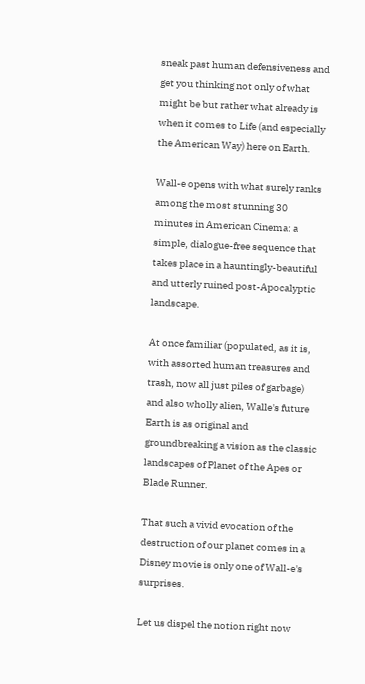sneak past human defensiveness and get you thinking not only of what might be but rather what already is when it comes to Life (and especially the American Way) here on Earth.

Wall-e opens with what surely ranks among the most stunning 30 minutes in American Cinema: a simple, dialogue-free sequence that takes place in a hauntingly-beautiful and utterly ruined post-Apocalyptic landscape.

At once familiar (populated, as it is, with assorted human treasures and trash, now all just piles of garbage) and also wholly alien, Walle's future Earth is as original and groundbreaking a vision as the classic landscapes of Planet of the Apes or Blade Runner.

That such a vivid evocation of the destruction of our planet comes in a Disney movie is only one of Wall-e's surprises.

Let us dispel the notion right now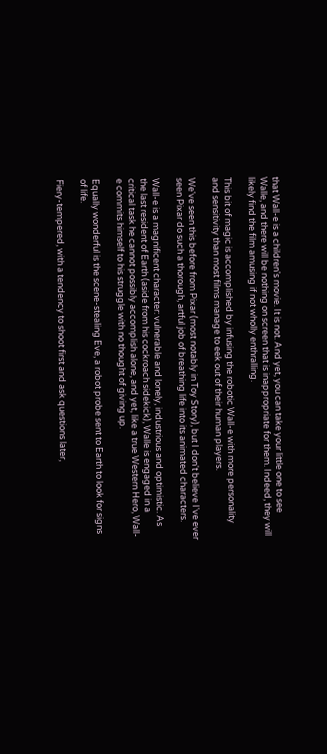that Wall-e is a children's movie. It is not. And yet, you can take your little one to see Walle, and there will be nothing on screen that is inappropriate for them. Indeed, they will likely find the film amusing if not wholly enthralling.

This bit of magic is accomplished by infusing the robotic Wall-e with more personality and sensitivity than most films manage to eek out of their human players.

We've seen this before from Pixar (most notably in Toy Story), but I don't believe I've ever seen Pixar do such a thorough, artful job of breathing life into its animated characters.

Wall-e is a magnificent character: vulnerable and lonely, industrious and optimistic. As the last resident of Earth (aside from his cockroach sidekick), Walle is engaged in a critical task he cannot possibly accomplish alone, and yet, like a true Western Hero, Wall-e commits himself to his struggle with no thought of giving up.

Equally wonderful is the scene-stealing Eve, a robot probe sent to Earth to look for signs of life.

Fiery-tempered, with a tendency to shoot first and ask questions later,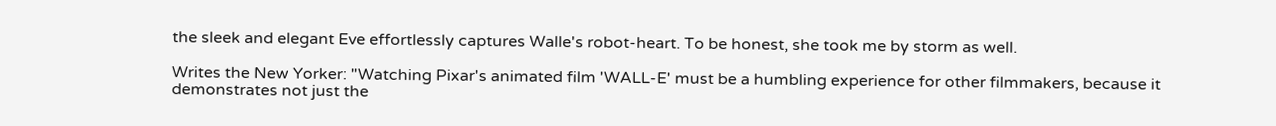the sleek and elegant Eve effortlessly captures Walle's robot-heart. To be honest, she took me by storm as well.

Writes the New Yorker: "Watching Pixar's animated film 'WALL-E' must be a humbling experience for other filmmakers, because it demonstrates not just the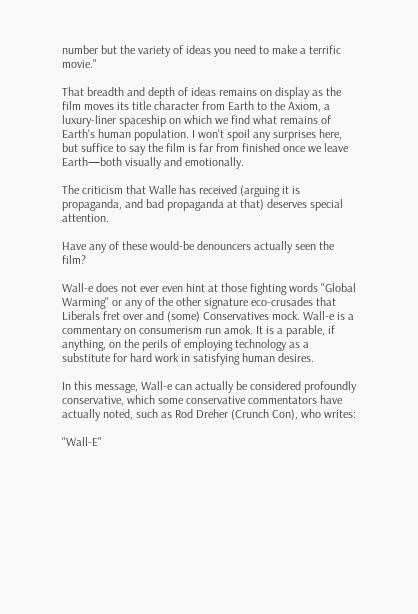number but the variety of ideas you need to make a terrific movie."

That breadth and depth of ideas remains on display as the film moves its title character from Earth to the Axiom, a luxury-liner spaceship on which we find what remains of Earth's human population. I won't spoil any surprises here, but suffice to say the film is far from finished once we leave Earth—both visually and emotionally.

The criticism that Walle has received (arguing it is propaganda, and bad propaganda at that) deserves special attention.

Have any of these would-be denouncers actually seen the film?

Wall-e does not ever even hint at those fighting words "Global Warming" or any of the other signature eco-crusades that Liberals fret over and (some) Conservatives mock. Wall-e is a commentary on consumerism run amok. It is a parable, if anything, on the perils of employing technology as a substitute for hard work in satisfying human desires.

In this message, Wall-e can actually be considered profoundly conservative, which some conservative commentators have actually noted, such as Rod Dreher (Crunch Con), who writes:

"Wall-E"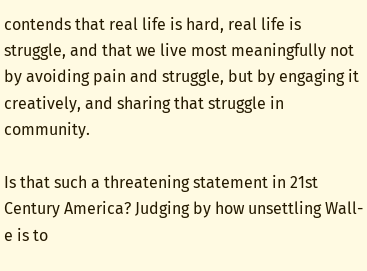contends that real life is hard, real life is struggle, and that we live most meaningfully not by avoiding pain and struggle, but by engaging it creatively, and sharing that struggle in community.

Is that such a threatening statement in 21st Century America? Judging by how unsettling Wall-e is to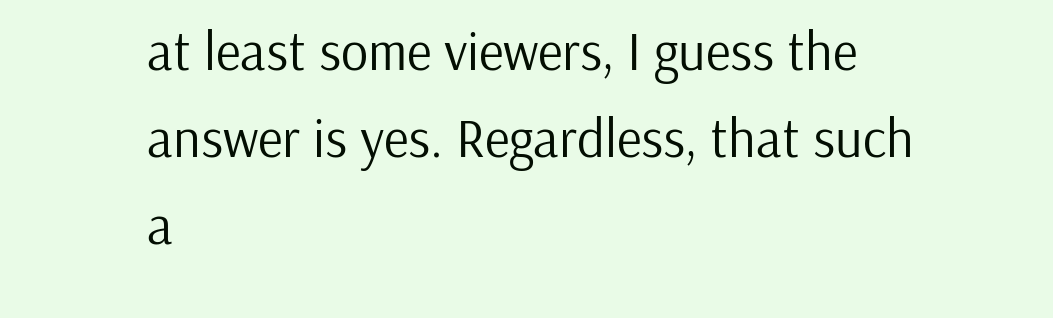at least some viewers, I guess the answer is yes. Regardless, that such a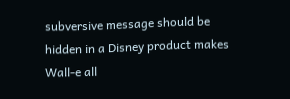subversive message should be hidden in a Disney product makes Wall-e all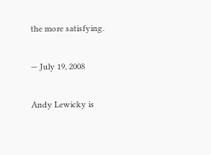the more satisfying.

— July 19, 2008

Andy Lewicky is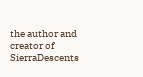the author and creator of SierraDescents